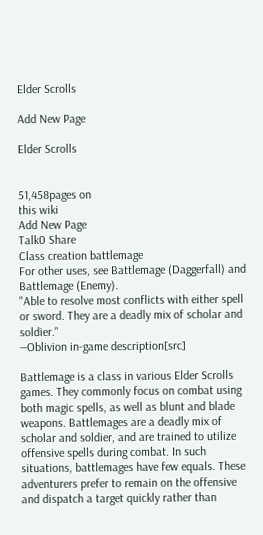Elder Scrolls

Add New Page

Elder Scrolls


51,458pages on
this wiki
Add New Page
Talk0 Share
Class creation battlemage
For other uses, see Battlemage (Daggerfall) and Battlemage (Enemy).
"Able to resolve most conflicts with either spell or sword. They are a deadly mix of scholar and soldier."
―Oblivion in-game description[src]

Battlemage is a class in various Elder Scrolls games. They commonly focus on combat using both magic spells, as well as blunt and blade weapons. Battlemages are a deadly mix of scholar and soldier, and are trained to utilize offensive spells during combat. In such situations, battlemages have few equals. These adventurers prefer to remain on the offensive and dispatch a target quickly rather than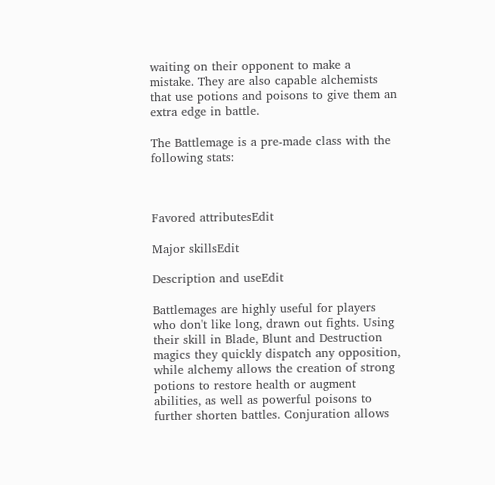waiting on their opponent to make a mistake. They are also capable alchemists that use potions and poisons to give them an extra edge in battle.

The Battlemage is a pre-made class with the following stats:



Favored attributesEdit

Major skillsEdit

Description and useEdit

Battlemages are highly useful for players who don't like long, drawn out fights. Using their skill in Blade, Blunt and Destruction magics they quickly dispatch any opposition, while alchemy allows the creation of strong potions to restore health or augment abilities, as well as powerful poisons to further shorten battles. Conjuration allows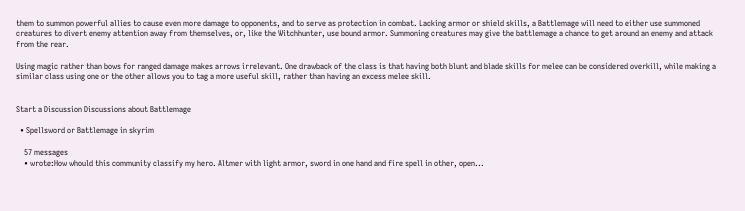them to summon powerful allies to cause even more damage to opponents, and to serve as protection in combat. Lacking armor or shield skills, a Battlemage will need to either use summoned creatures to divert enemy attention away from themselves, or, like the Witchhunter, use bound armor. Summoning creatures may give the battlemage a chance to get around an enemy and attack from the rear.

Using magic rather than bows for ranged damage makes arrows irrelevant. One drawback of the class is that having both blunt and blade skills for melee can be considered overkill, while making a similar class using one or the other allows you to tag a more useful skill, rather than having an excess melee skill.


Start a Discussion Discussions about Battlemage

  • Spellsword or Battlemage in skyrim

    57 messages
    • wrote:How whould this community classify my hero. Altmer with light armor, sword in one hand and fire spell in other, open...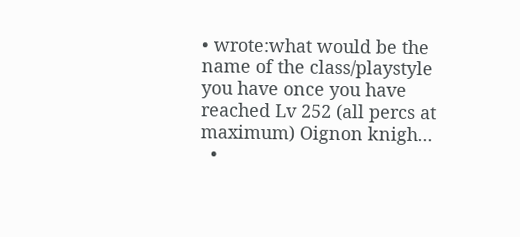• wrote:what would be the name of the class/playstyle you have once you have reached Lv 252 (all percs at maximum) Oignon knigh...
  •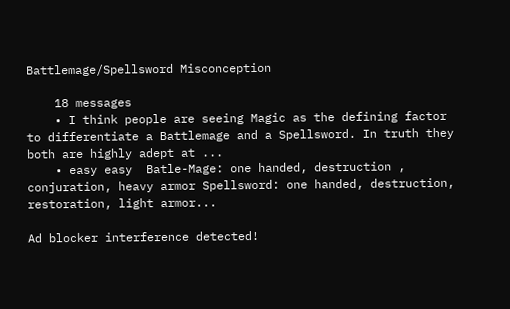Battlemage/Spellsword Misconception

    18 messages
    • I think people are seeing Magic as the defining factor to differentiate a Battlemage and a Spellsword. In truth they both are highly adept at ...
    • easy easy  Batle-Mage: one handed, destruction , conjuration, heavy armor Spellsword: one handed, destruction, restoration, light armor...

Ad blocker interference detected!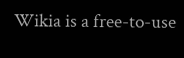Wikia is a free-to-use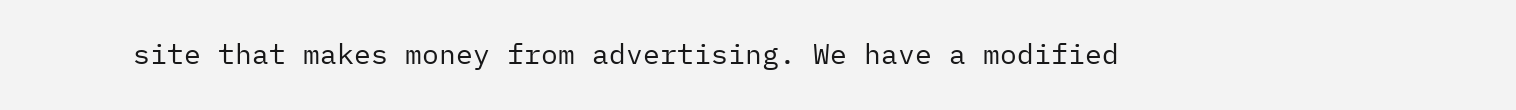site that makes money from advertising. We have a modified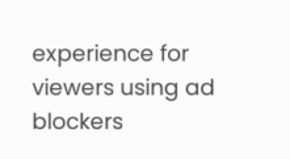experience for viewers using ad blockers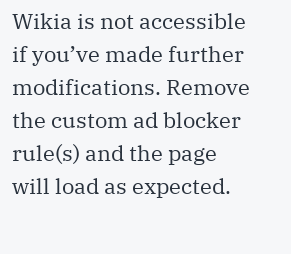Wikia is not accessible if you’ve made further modifications. Remove the custom ad blocker rule(s) and the page will load as expected.